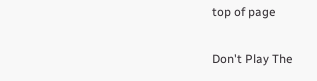top of page

Don't Play The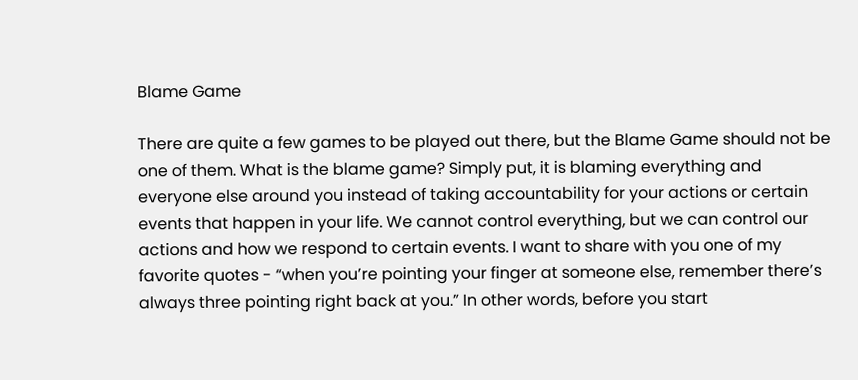Blame Game

There are quite a few games to be played out there, but the Blame Game should not be one of them. What is the blame game? Simply put, it is blaming everything and everyone else around you instead of taking accountability for your actions or certain events that happen in your life. We cannot control everything, but we can control our actions and how we respond to certain events. I want to share with you one of my favorite quotes - “when you’re pointing your finger at someone else, remember there’s always three pointing right back at you.” In other words, before you start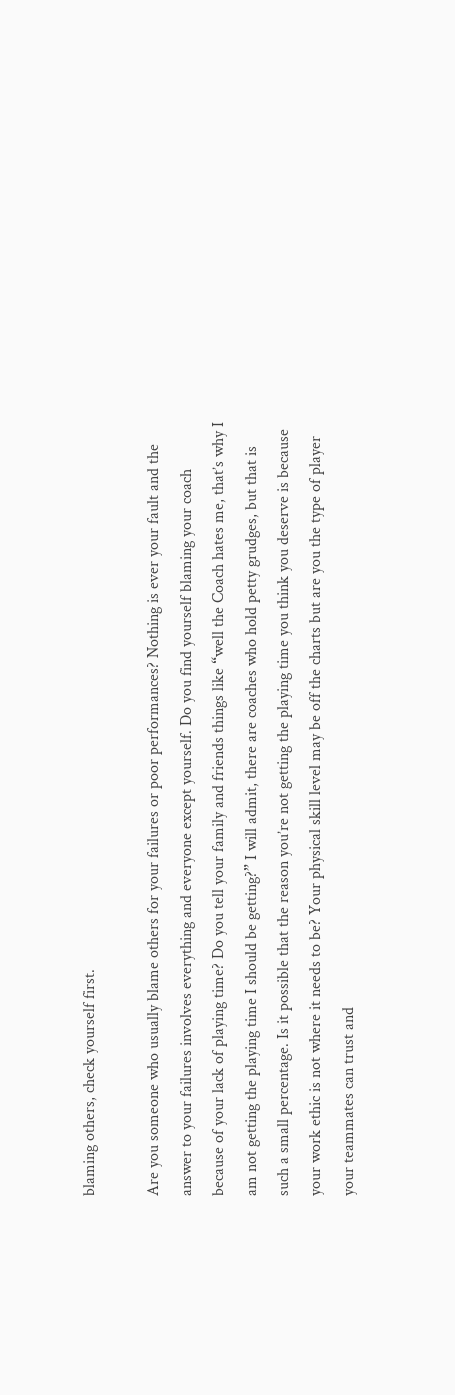blaming others, check yourself first.

Are you someone who usually blame others for your failures or poor performances? Nothing is ever your fault and the answer to your failures involves everything and everyone except yourself. Do you find yourself blaming your coach because of your lack of playing time? Do you tell your family and friends things like “well the Coach hates me, that’s why I am not getting the playing time I should be getting?” I will admit, there are coaches who hold petty grudges, but that is such a small percentage. Is it possible that the reason you’re not getting the playing time you think you deserve is because your work ethic is not where it needs to be? Your physical skill level may be off the charts but are you the type of player your teammates can trust and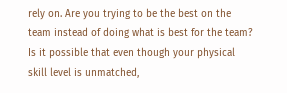rely on. Are you trying to be the best on the team instead of doing what is best for the team? Is it possible that even though your physical skill level is unmatched,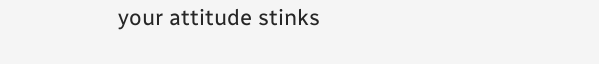your attitude stinks